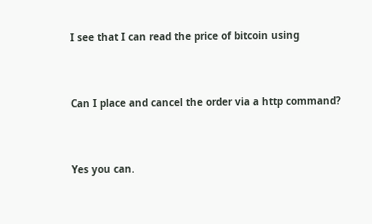I see that I can read the price of bitcoin using


Can I place and cancel the order via a http command?


Yes you can.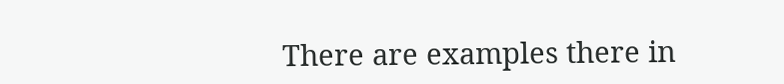There are examples there in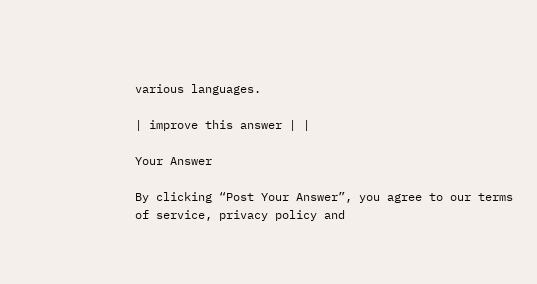various languages.

| improve this answer | |

Your Answer

By clicking “Post Your Answer”, you agree to our terms of service, privacy policy and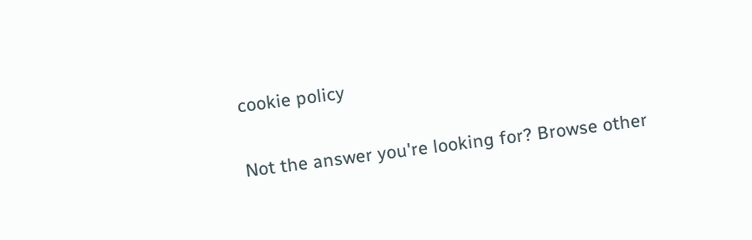cookie policy

Not the answer you're looking for? Browse other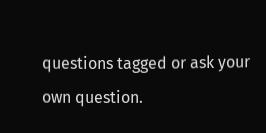questions tagged or ask your own question.